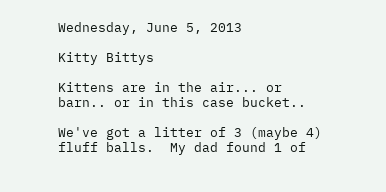Wednesday, June 5, 2013

Kitty Bittys

Kittens are in the air... or barn.. or in this case bucket..

We've got a litter of 3 (maybe 4) fluff balls.  My dad found 1 of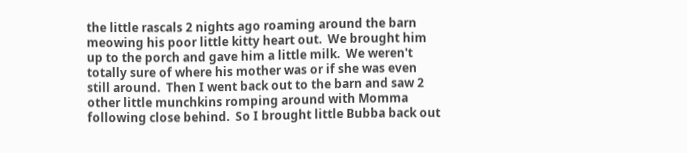the little rascals 2 nights ago roaming around the barn meowing his poor little kitty heart out.  We brought him up to the porch and gave him a little milk.  We weren't totally sure of where his mother was or if she was even still around.  Then I went back out to the barn and saw 2 other little munchkins romping around with Momma following close behind.  So I brought little Bubba back out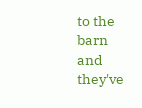to the barn and they've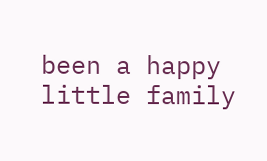been a happy little family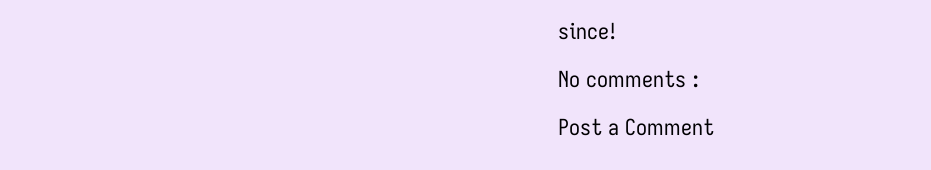since!

No comments :

Post a Comment